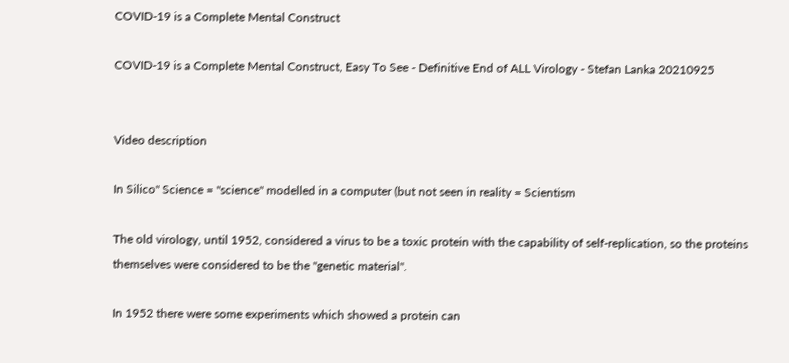COVID-19 is a Complete Mental Construct

COVID-19 is a Complete Mental Construct, Easy To See - Definitive End of ALL Virology - Stefan Lanka 20210925


Video description

In Silico" Science = "science" modelled in a computer (but not seen in reality = Scientism

The old virology, until 1952, considered a virus to be a toxic protein with the capability of self-replication, so the proteins themselves were considered to be the "genetic material".

In 1952 there were some experiments which showed a protein can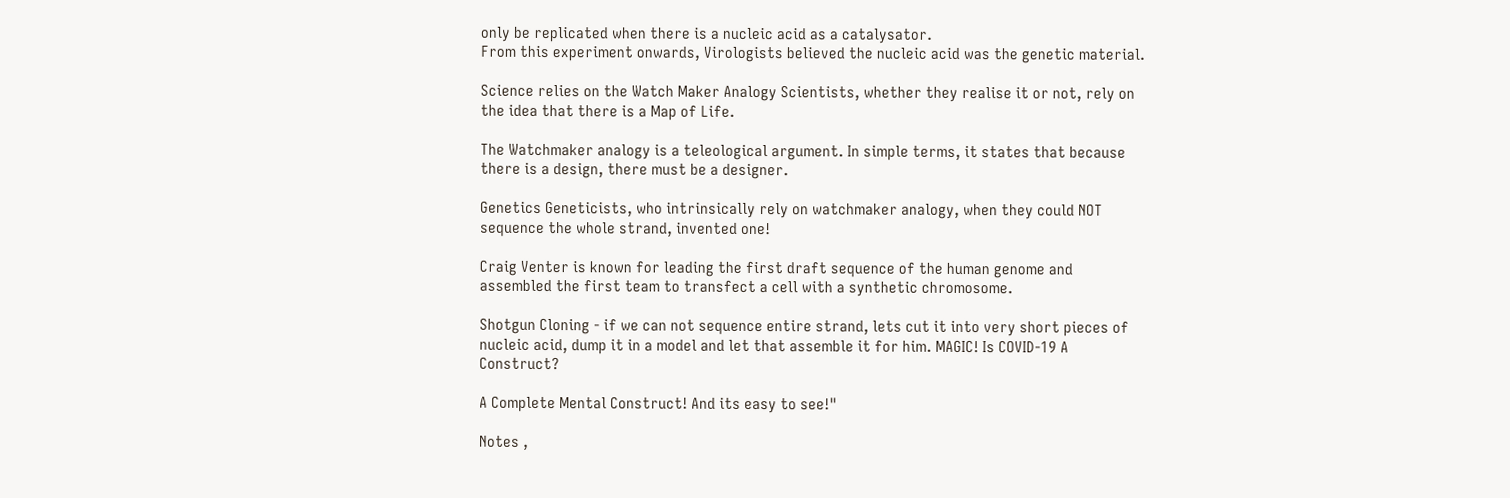only be replicated when there is a nucleic acid as a catalysator.
From this experiment onwards, Virologists believed the nucleic acid was the genetic material.

Science relies on the Watch Maker Analogy Scientists, whether they realise it or not, rely on the idea that there is a Map of Life.

The Watchmaker analogy is a teleological argument. In simple terms, it states that because there is a design, there must be a designer.

Genetics Geneticists, who intrinsically rely on watchmaker analogy, when they could NOT sequence the whole strand, invented one!

Craig Venter is known for leading the first draft sequence of the human genome and assembled the first team to transfect a cell with a synthetic chromosome.

Shotgun Cloning - if we can not sequence entire strand, lets cut it into very short pieces of nucleic acid, dump it in a model and let that assemble it for him. MAGIC! Is COVID-19 A Construct?

A Complete Mental Construct! And its easy to see!"

Notes ,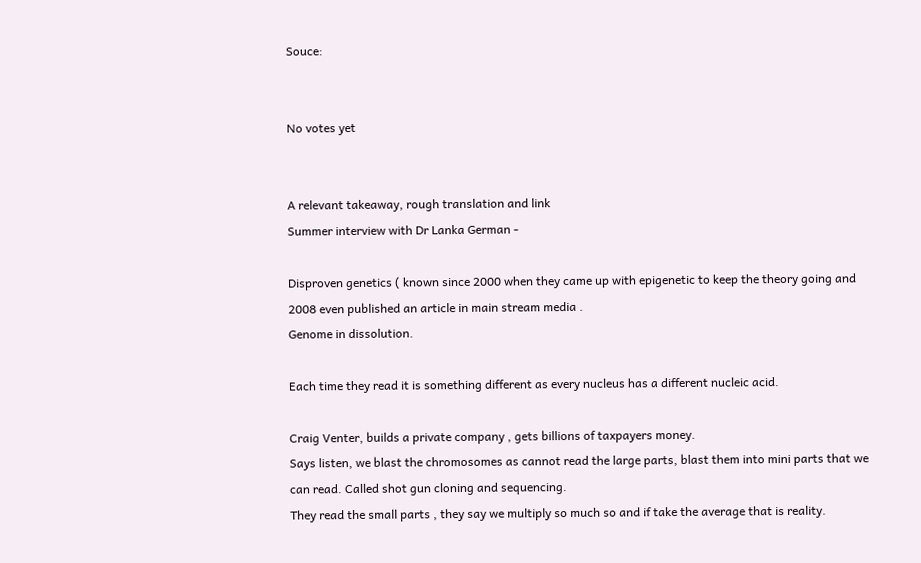Souce:


No votes yet


A relevant takeaway, rough translation and link
Summer interview with Dr Lanka German -

Disproven genetics ( known since 2000 when they came up with epigenetic to keep the theory going and 2008 even published an article in main stream media .
Genome in dissolution.

Each time they read it is something different as every nucleus has a different nucleic acid.

Craig Venter, builds a private company , gets billions of taxpayers money.
Says listen, we blast the chromosomes as cannot read the large parts, blast them into mini parts that we can read. Called shot gun cloning and sequencing.
They read the small parts , they say we multiply so much so and if take the average that is reality.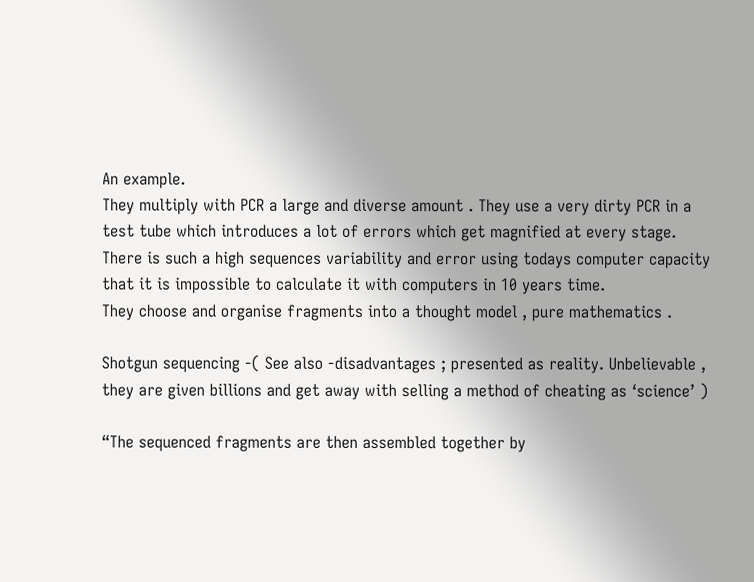An example.
They multiply with PCR a large and diverse amount . They use a very dirty PCR in a test tube which introduces a lot of errors which get magnified at every stage.
There is such a high sequences variability and error using todays computer capacity that it is impossible to calculate it with computers in 10 years time.
They choose and organise fragments into a thought model , pure mathematics .

Shotgun sequencing -( See also -disadvantages ; presented as reality. Unbelievable , they are given billions and get away with selling a method of cheating as ‘science’ )

“The sequenced fragments are then assembled together by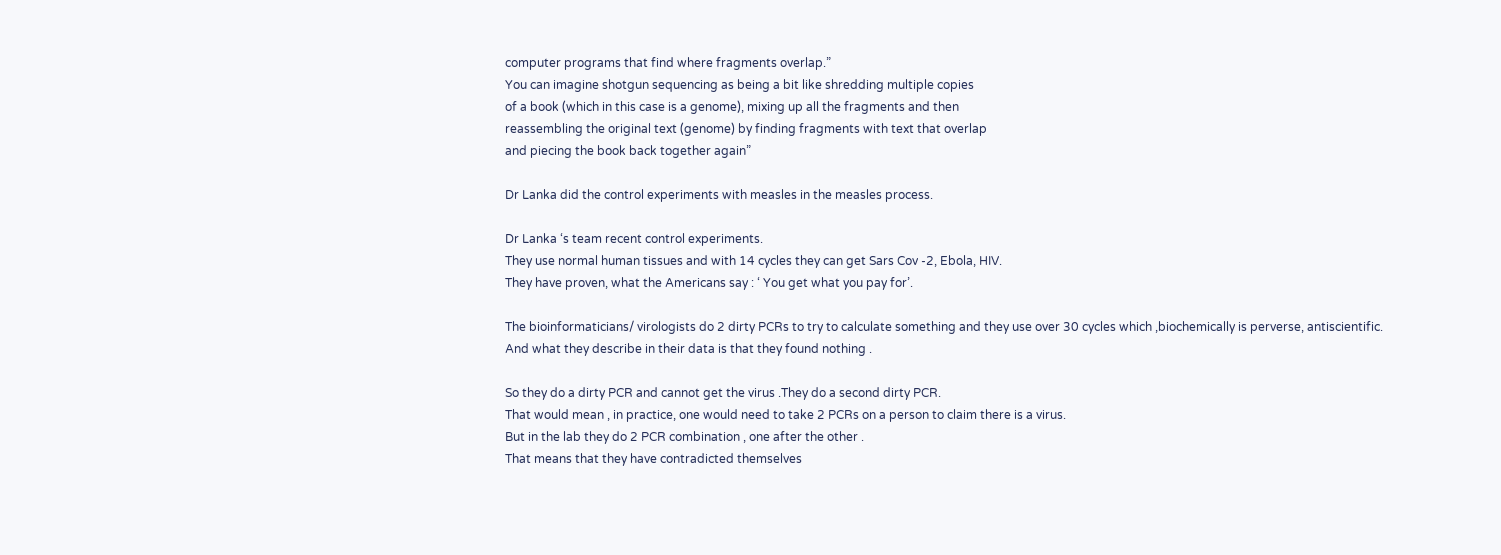computer programs that find where fragments overlap.”
You can imagine shotgun sequencing as being a bit like shredding multiple copies
of a book (which in this case is a genome), mixing up all the fragments and then
reassembling the original text (genome) by finding fragments with text that overlap
and piecing the book back together again”

Dr Lanka did the control experiments with measles in the measles process.

Dr Lanka ‘s team recent control experiments.
They use normal human tissues and with 14 cycles they can get Sars Cov -2, Ebola, HIV.
They have proven, what the Americans say : ‘ You get what you pay for’.

The bioinformaticians/ virologists do 2 dirty PCRs to try to calculate something and they use over 30 cycles which ,biochemically is perverse, antiscientific.
And what they describe in their data is that they found nothing .

So they do a dirty PCR and cannot get the virus .They do a second dirty PCR.
That would mean , in practice, one would need to take 2 PCRs on a person to claim there is a virus.
But in the lab they do 2 PCR combination , one after the other .
That means that they have contradicted themselves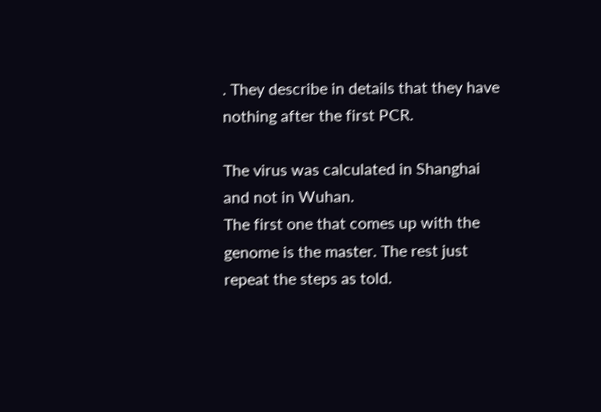. They describe in details that they have nothing after the first PCR.

The virus was calculated in Shanghai and not in Wuhan.
The first one that comes up with the genome is the master. The rest just repeat the steps as told.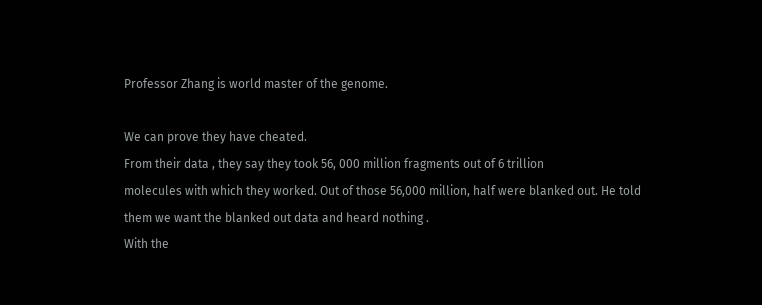Professor Zhang is world master of the genome.

We can prove they have cheated.
From their data , they say they took 56, 000 million fragments out of 6 trillion
molecules with which they worked. Out of those 56,000 million, half were blanked out. He told them we want the blanked out data and heard nothing .
With the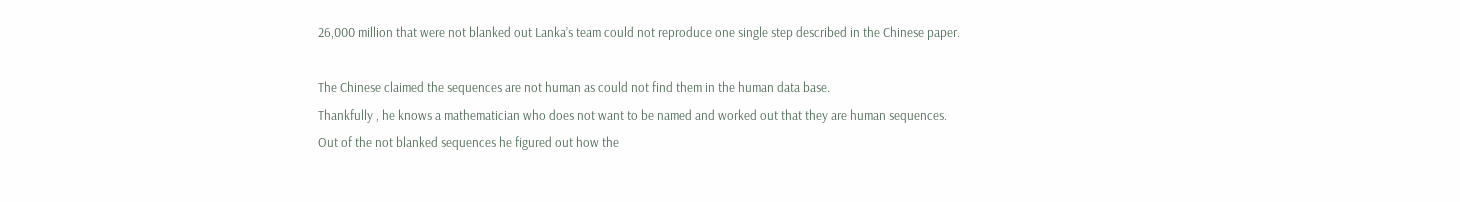26,000 million that were not blanked out Lanka’s team could not reproduce one single step described in the Chinese paper.

The Chinese claimed the sequences are not human as could not find them in the human data base.
Thankfully , he knows a mathematician who does not want to be named and worked out that they are human sequences.
Out of the not blanked sequences he figured out how the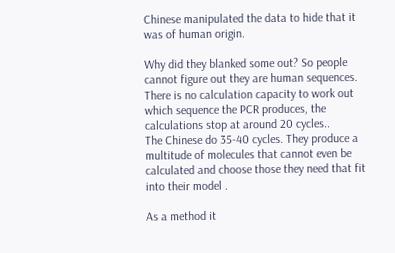Chinese manipulated the data to hide that it was of human origin.

Why did they blanked some out? So people cannot figure out they are human sequences. There is no calculation capacity to work out which sequence the PCR produces, the calculations stop at around 20 cycles..
The Chinese do 35-40 cycles. They produce a multitude of molecules that cannot even be calculated and choose those they need that fit into their model .

As a method it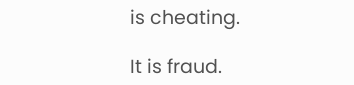is cheating.

It is fraud.